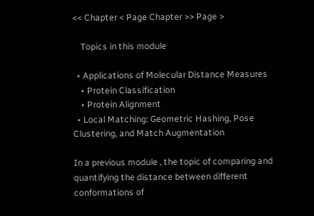<< Chapter < Page Chapter >> Page >

    Topics in this module

  • Applications of Molecular Distance Measures
    • Protein Classification
    • Protein Alignment
  • Local Matching: Geometric Hashing, Pose Clustering, and Match Augmentation

In a previous module , the topic of comparing and quantifying the distance between different conformations of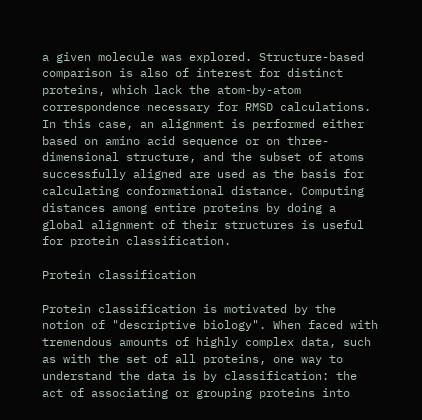a given molecule was explored. Structure-based comparison is also of interest for distinct proteins, which lack the atom-by-atom correspondence necessary for RMSD calculations. In this case, an alignment is performed either based on amino acid sequence or on three-dimensional structure, and the subset of atoms successfully aligned are used as the basis for calculating conformational distance. Computing distances among entire proteins by doing a global alignment of their structures is useful for protein classification.

Protein classification

Protein classification is motivated by the notion of "descriptive biology". When faced with tremendous amounts of highly complex data, such as with the set of all proteins, one way to understand the data is by classification: the act of associating or grouping proteins into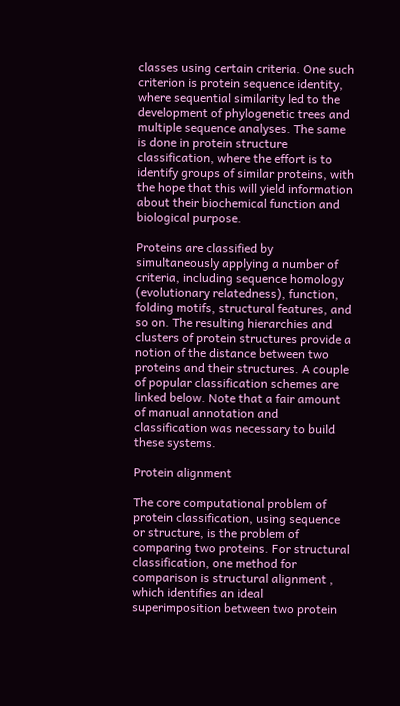classes using certain criteria. One such criterion is protein sequence identity, where sequential similarity led to the development of phylogenetic trees and multiple sequence analyses. The same is done in protein structure classification, where the effort is to identify groups of similar proteins, with the hope that this will yield information about their biochemical function and biological purpose.

Proteins are classified by simultaneously applying a number of criteria, including sequence homology (evolutionary relatedness), function, folding motifs, structural features, and so on. The resulting hierarchies and clusters of protein structures provide a notion of the distance between two proteins and their structures. A couple of popular classification schemes are linked below. Note that a fair amount of manual annotation and classification was necessary to build these systems.

Protein alignment

The core computational problem of protein classification, using sequence or structure, is the problem of comparing two proteins. For structural classification, one method for comparison is structural alignment , which identifies an ideal superimposition between two protein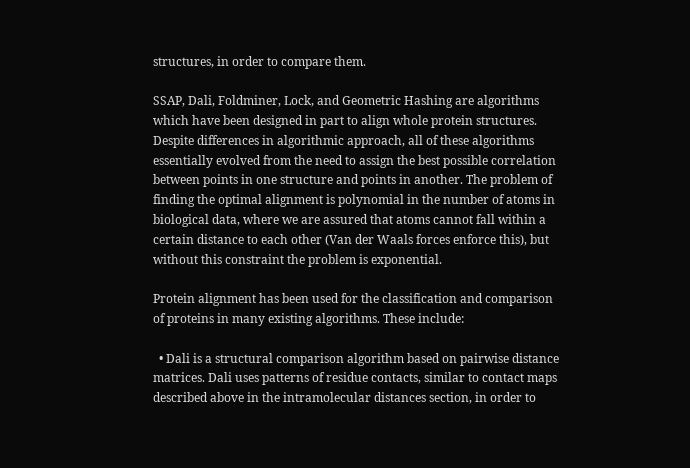structures, in order to compare them.

SSAP, Dali, Foldminer, Lock, and Geometric Hashing are algorithms which have been designed in part to align whole protein structures. Despite differences in algorithmic approach, all of these algorithms essentially evolved from the need to assign the best possible correlation between points in one structure and points in another. The problem of finding the optimal alignment is polynomial in the number of atoms in biological data, where we are assured that atoms cannot fall within a certain distance to each other (Van der Waals forces enforce this), but without this constraint the problem is exponential.

Protein alignment has been used for the classification and comparison of proteins in many existing algorithms. These include:

  • Dali is a structural comparison algorithm based on pairwise distance matrices. Dali uses patterns of residue contacts, similar to contact maps described above in the intramolecular distances section, in order to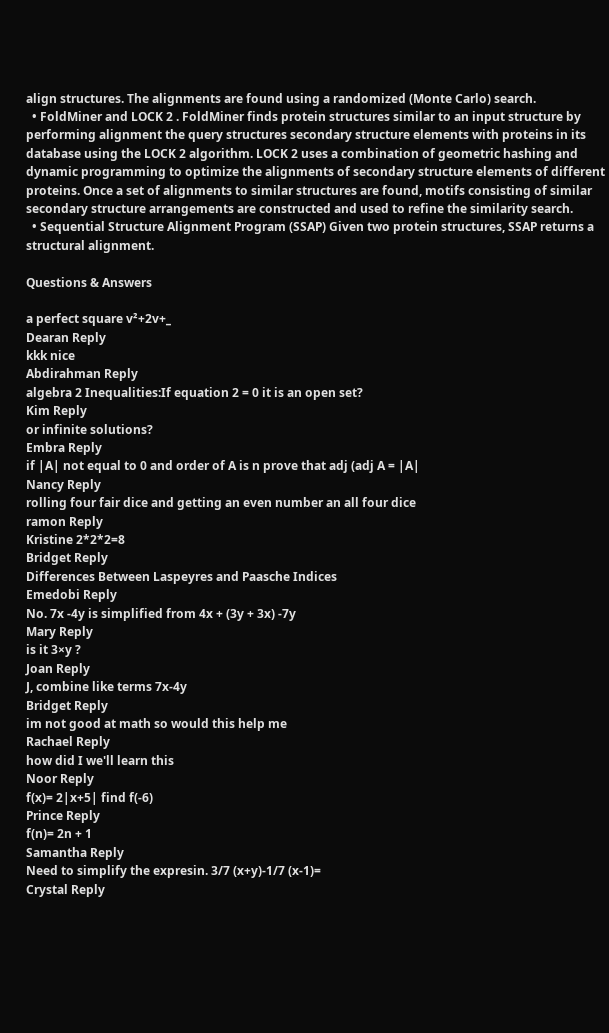align structures. The alignments are found using a randomized (Monte Carlo) search.
  • FoldMiner and LOCK 2 . FoldMiner finds protein structures similar to an input structure by performing alignment the query structures secondary structure elements with proteins in its database using the LOCK 2 algorithm. LOCK 2 uses a combination of geometric hashing and dynamic programming to optimize the alignments of secondary structure elements of different proteins. Once a set of alignments to similar structures are found, motifs consisting of similar secondary structure arrangements are constructed and used to refine the similarity search.
  • Sequential Structure Alignment Program (SSAP) Given two protein structures, SSAP returns a structural alignment.

Questions & Answers

a perfect square v²+2v+_
Dearan Reply
kkk nice
Abdirahman Reply
algebra 2 Inequalities:If equation 2 = 0 it is an open set?
Kim Reply
or infinite solutions?
Embra Reply
if |A| not equal to 0 and order of A is n prove that adj (adj A = |A|
Nancy Reply
rolling four fair dice and getting an even number an all four dice
ramon Reply
Kristine 2*2*2=8
Bridget Reply
Differences Between Laspeyres and Paasche Indices
Emedobi Reply
No. 7x -4y is simplified from 4x + (3y + 3x) -7y
Mary Reply
is it 3×y ?
Joan Reply
J, combine like terms 7x-4y
Bridget Reply
im not good at math so would this help me
Rachael Reply
how did I we'll learn this
Noor Reply
f(x)= 2|x+5| find f(-6)
Prince Reply
f(n)= 2n + 1
Samantha Reply
Need to simplify the expresin. 3/7 (x+y)-1/7 (x-1)=
Crystal Reply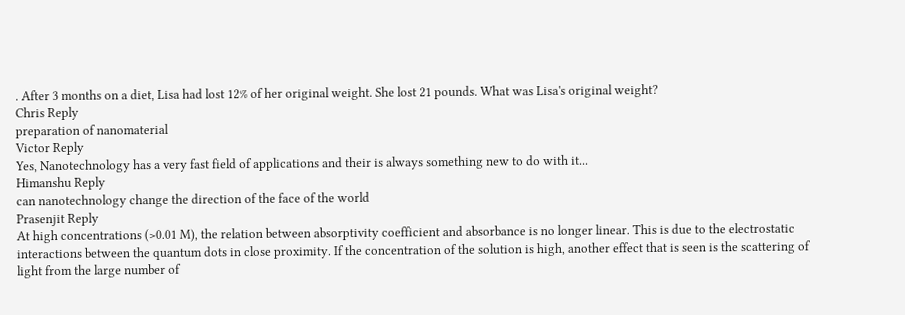. After 3 months on a diet, Lisa had lost 12% of her original weight. She lost 21 pounds. What was Lisa's original weight?
Chris Reply
preparation of nanomaterial
Victor Reply
Yes, Nanotechnology has a very fast field of applications and their is always something new to do with it...
Himanshu Reply
can nanotechnology change the direction of the face of the world
Prasenjit Reply
At high concentrations (>0.01 M), the relation between absorptivity coefficient and absorbance is no longer linear. This is due to the electrostatic interactions between the quantum dots in close proximity. If the concentration of the solution is high, another effect that is seen is the scattering of light from the large number of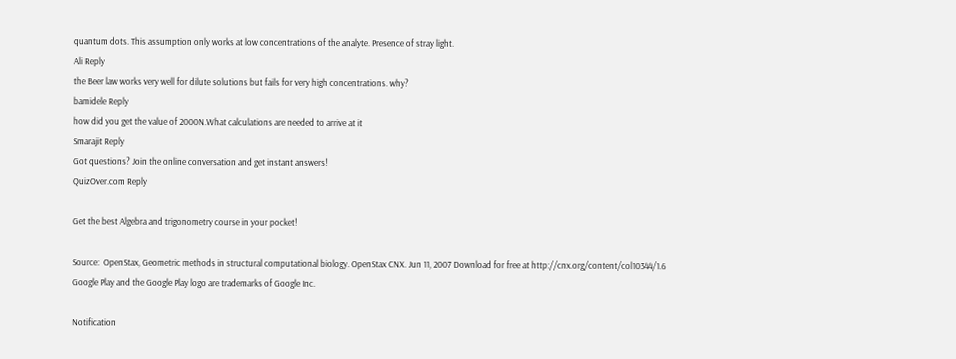quantum dots. This assumption only works at low concentrations of the analyte. Presence of stray light.
Ali Reply
the Beer law works very well for dilute solutions but fails for very high concentrations. why?
bamidele Reply
how did you get the value of 2000N.What calculations are needed to arrive at it
Smarajit Reply
Got questions? Join the online conversation and get instant answers!
QuizOver.com Reply

Get the best Algebra and trigonometry course in your pocket!

Source:  OpenStax, Geometric methods in structural computational biology. OpenStax CNX. Jun 11, 2007 Download for free at http://cnx.org/content/col10344/1.6
Google Play and the Google Play logo are trademarks of Google Inc.

Notification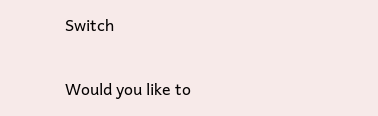Switch

Would you like to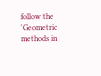follow the 'Geometric methods in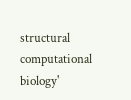structural computational biology'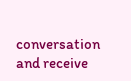conversation and receive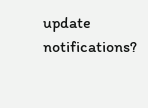update notifications?